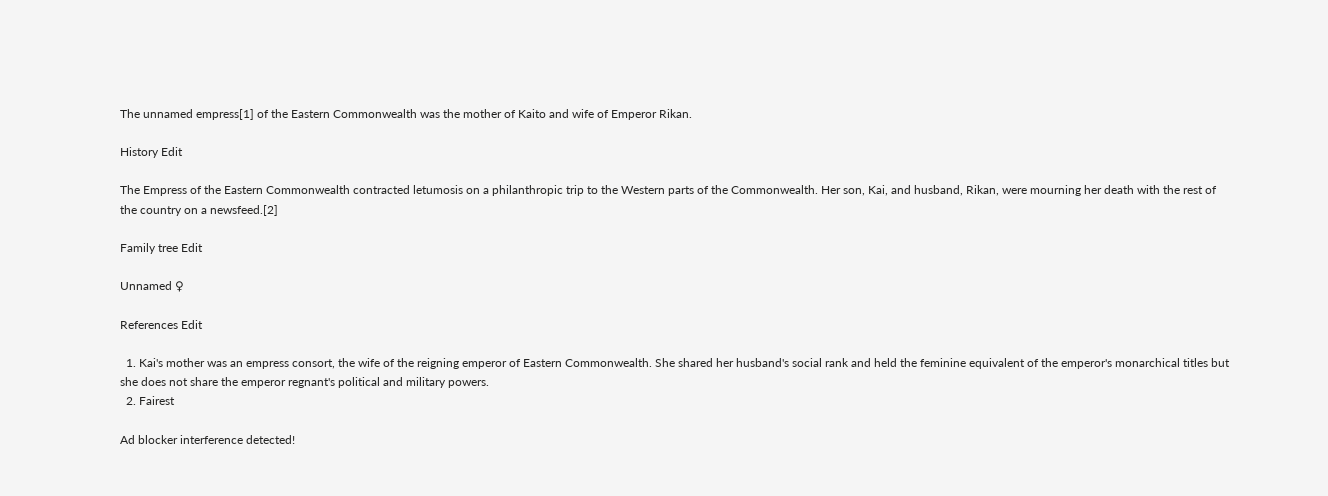The unnamed empress[1] of the Eastern Commonwealth was the mother of Kaito and wife of Emperor Rikan.

History Edit

The Empress of the Eastern Commonwealth contracted letumosis on a philanthropic trip to the Western parts of the Commonwealth. Her son, Kai, and husband, Rikan, were mourning her death with the rest of the country on a newsfeed.[2]

Family tree Edit

Unnamed ♀

References Edit

  1. Kai's mother was an empress consort, the wife of the reigning emperor of Eastern Commonwealth. She shared her husband's social rank and held the feminine equivalent of the emperor's monarchical titles but she does not share the emperor regnant's political and military powers.
  2. Fairest

Ad blocker interference detected!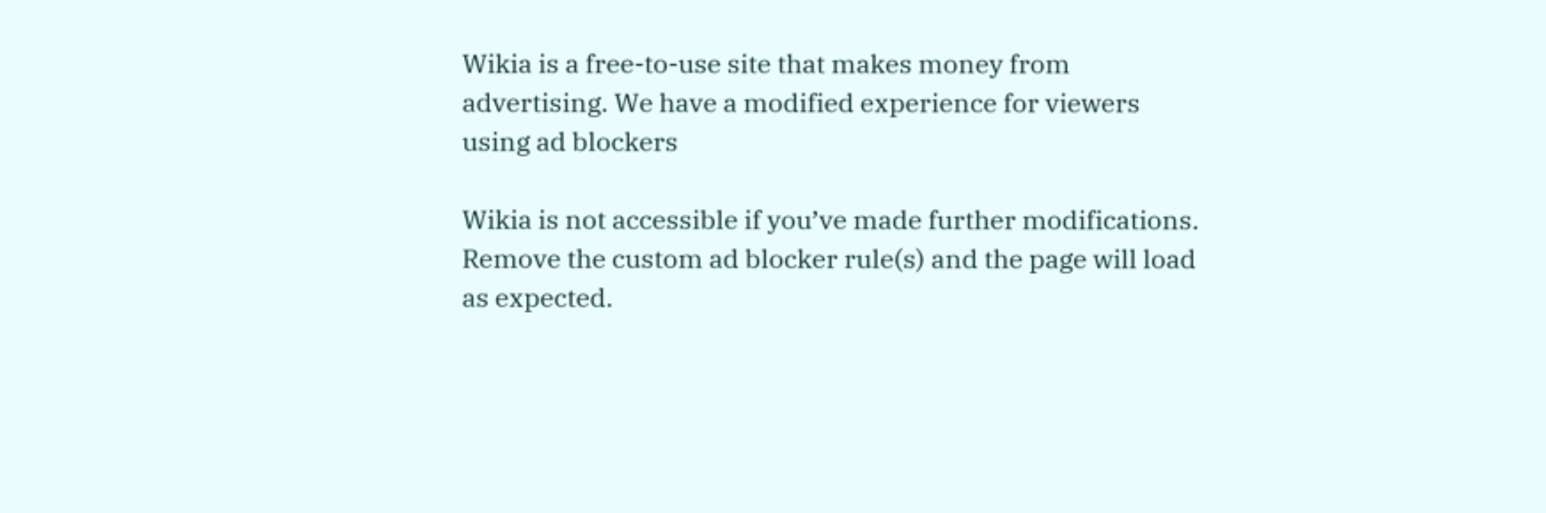Wikia is a free-to-use site that makes money from advertising. We have a modified experience for viewers using ad blockers

Wikia is not accessible if you’ve made further modifications. Remove the custom ad blocker rule(s) and the page will load as expected.